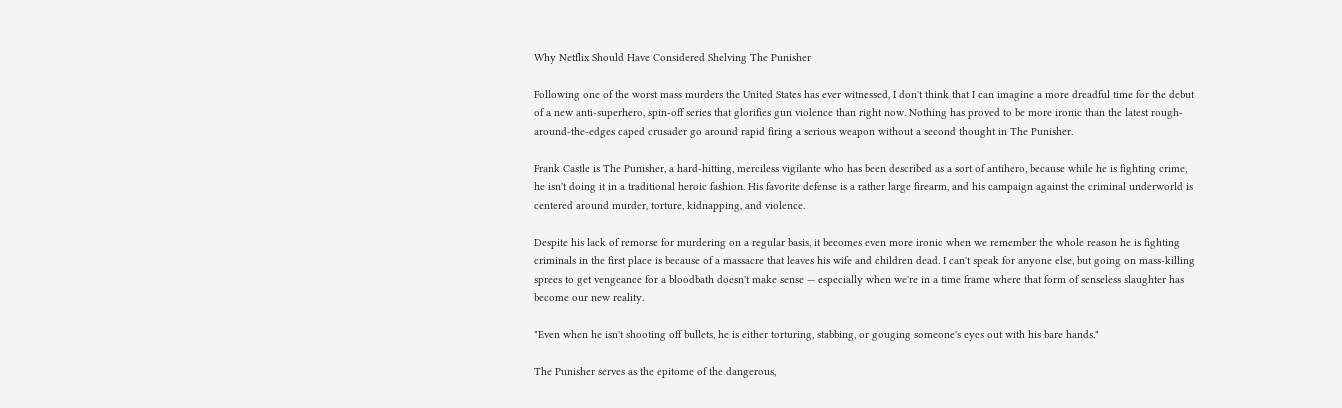Why Netflix Should Have Considered Shelving The Punisher

Following one of the worst mass murders the United States has ever witnessed, I don't think that I can imagine a more dreadful time for the debut of a new anti-superhero, spin-off series that glorifies gun violence than right now. Nothing has proved to be more ironic than the latest rough-around-the-edges caped crusader go around rapid firing a serious weapon without a second thought in The Punisher.

Frank Castle is The Punisher, a hard-hitting, merciless vigilante who has been described as a sort of antihero, because while he is fighting crime, he isn't doing it in a traditional heroic fashion. His favorite defense is a rather large firearm, and his campaign against the criminal underworld is centered around murder, torture, kidnapping, and violence.

Despite his lack of remorse for murdering on a regular basis, it becomes even more ironic when we remember the whole reason he is fighting criminals in the first place is because of a massacre that leaves his wife and children dead. I can't speak for anyone else, but going on mass-killing sprees to get vengeance for a bloodbath doesn't make sense — especially when we're in a time frame where that form of senseless slaughter has become our new reality.

"Even when he isn't shooting off bullets, he is either torturing, stabbing, or gouging someone's eyes out with his bare hands."

The Punisher serves as the epitome of the dangerous,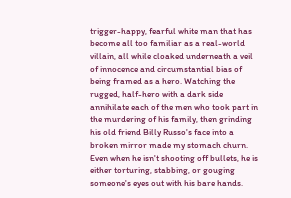trigger-happy, fearful white man that has become all too familiar as a real-world villain, all while cloaked underneath a veil of innocence and circumstantial bias of being framed as a hero. Watching the rugged, half-hero with a dark side annihilate each of the men who took part in the murdering of his family, then grinding his old friend Billy Russo's face into a broken mirror made my stomach churn. Even when he isn't shooting off bullets, he is either torturing, stabbing, or gouging someone's eyes out with his bare hands.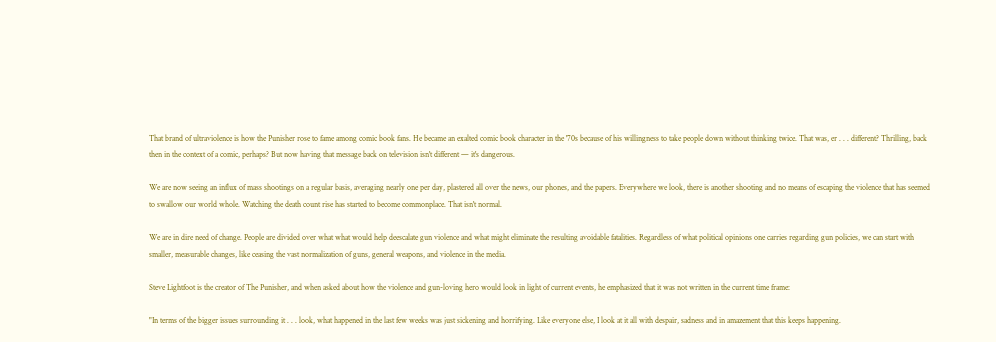That brand of ultraviolence is how the Punisher rose to fame among comic book fans. He became an exalted comic book character in the '70s because of his willingness to take people down without thinking twice. That was, er . . . different? Thrilling, back then in the context of a comic, perhaps? But now having that message back on television isn't different — it's dangerous.

We are now seeing an influx of mass shootings on a regular basis, averaging nearly one per day, plastered all over the news, our phones, and the papers. Everywhere we look, there is another shooting and no means of escaping the violence that has seemed to swallow our world whole. Watching the death count rise has started to become commonplace. That isn't normal.

We are in dire need of change. People are divided over what what would help deescalate gun violence and what might eliminate the resulting avoidable fatalities. Regardless of what political opinions one carries regarding gun policies, we can start with smaller, measurable changes, like ceasing the vast normalization of guns, general weapons, and violence in the media.

Steve Lightfoot is the creator of The Punisher, and when asked about how the violence and gun-loving hero would look in light of current events, he emphasized that it was not written in the current time frame:

"In terms of the bigger issues surrounding it . . . look, what happened in the last few weeks was just sickening and horrifying. Like everyone else, I look at it all with despair, sadness and in amazement that this keeps happening.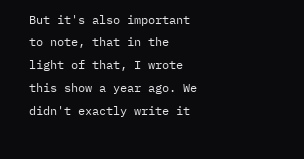But it's also important to note, that in the light of that, I wrote this show a year ago. We didn't exactly write it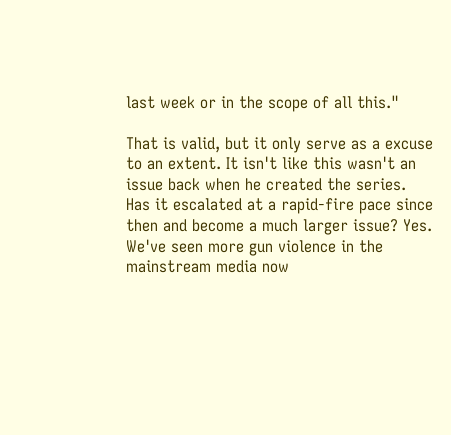last week or in the scope of all this."

That is valid, but it only serve as a excuse to an extent. It isn't like this wasn't an issue back when he created the series. Has it escalated at a rapid-fire pace since then and become a much larger issue? Yes. We've seen more gun violence in the mainstream media now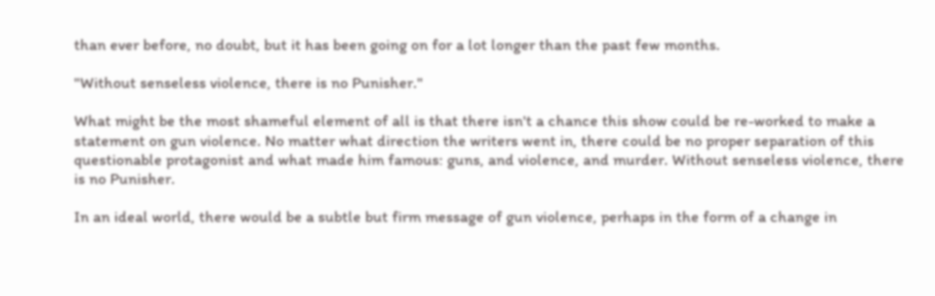than ever before, no doubt, but it has been going on for a lot longer than the past few months.

"Without senseless violence, there is no Punisher."

What might be the most shameful element of all is that there isn't a chance this show could be re-worked to make a statement on gun violence. No matter what direction the writers went in, there could be no proper separation of this questionable protagonist and what made him famous: guns, and violence, and murder. Without senseless violence, there is no Punisher.

In an ideal world, there would be a subtle but firm message of gun violence, perhaps in the form of a change in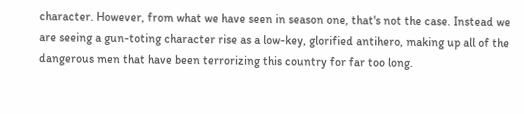character. However, from what we have seen in season one, that's not the case. Instead we are seeing a gun-toting character rise as a low-key, glorified antihero, making up all of the dangerous men that have been terrorizing this country for far too long.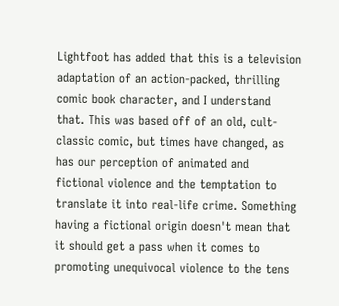Lightfoot has added that this is a television adaptation of an action-packed, thrilling comic book character, and I understand that. This was based off of an old, cult-classic comic, but times have changed, as has our perception of animated and fictional violence and the temptation to translate it into real-life crime. Something having a fictional origin doesn't mean that it should get a pass when it comes to promoting unequivocal violence to the tens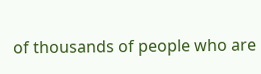of thousands of people who are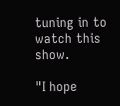tuning in to watch this show.

"I hope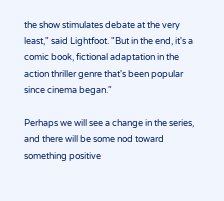the show stimulates debate at the very least," said Lightfoot. "But in the end, it's a comic book, fictional adaptation in the action thriller genre that's been popular since cinema began."

Perhaps we will see a change in the series, and there will be some nod toward something positive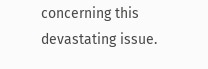concerning this devastating issue.